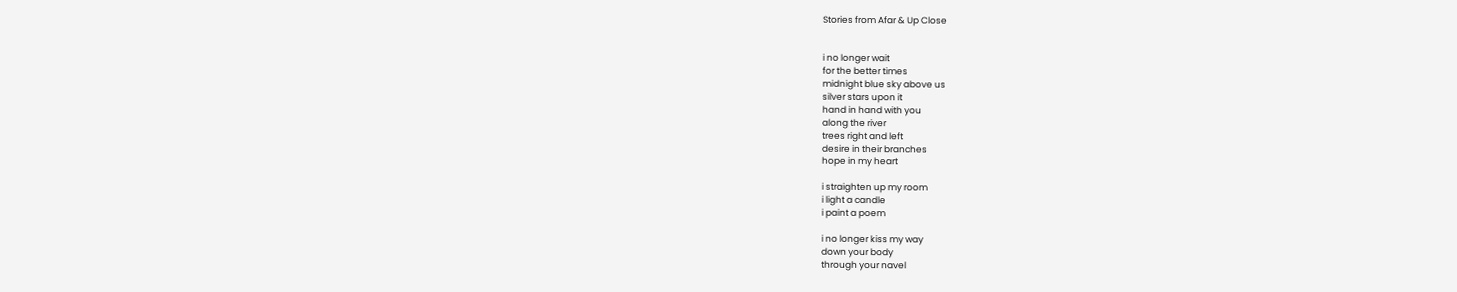Stories from Afar & Up Close


i no longer wait
for the better times
midnight blue sky above us
silver stars upon it
hand in hand with you
along the river
trees right and left
desire in their branches
hope in my heart

i straighten up my room
i light a candle
i paint a poem

i no longer kiss my way
down your body
through your navel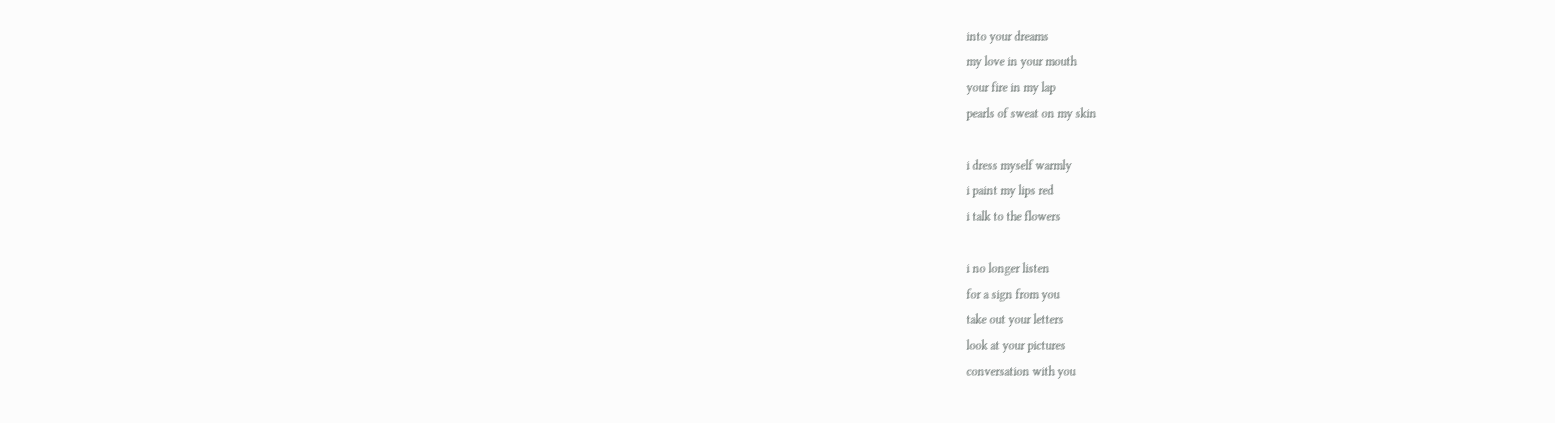into your dreams
my love in your mouth
your fire in my lap
pearls of sweat on my skin

i dress myself warmly
i paint my lips red
i talk to the flowers

i no longer listen
for a sign from you
take out your letters
look at your pictures
conversation with you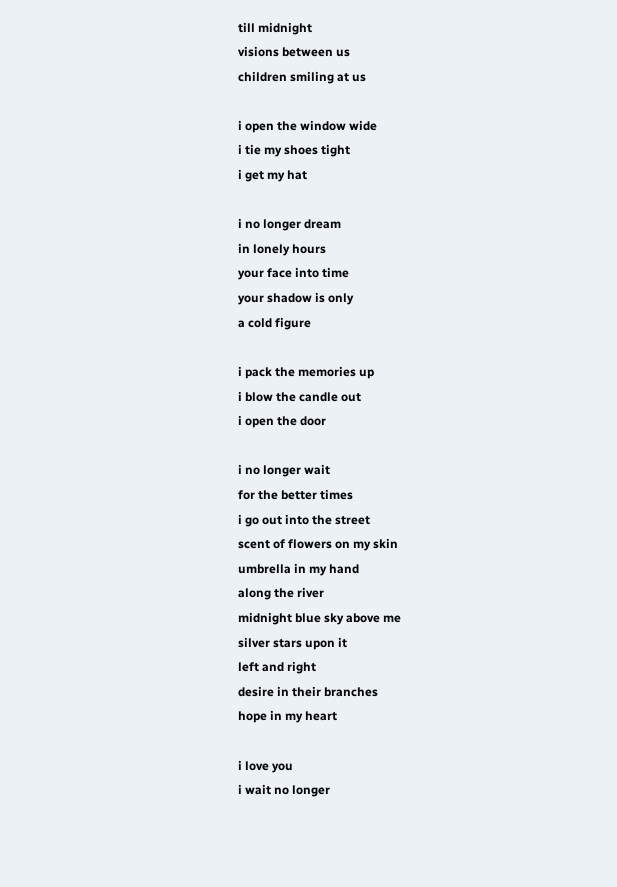till midnight
visions between us
children smiling at us

i open the window wide
i tie my shoes tight
i get my hat

i no longer dream
in lonely hours
your face into time
your shadow is only
a cold figure

i pack the memories up
i blow the candle out
i open the door

i no longer wait
for the better times
i go out into the street
scent of flowers on my skin
umbrella in my hand
along the river
midnight blue sky above me
silver stars upon it
left and right
desire in their branches
hope in my heart

i love you
i wait no longer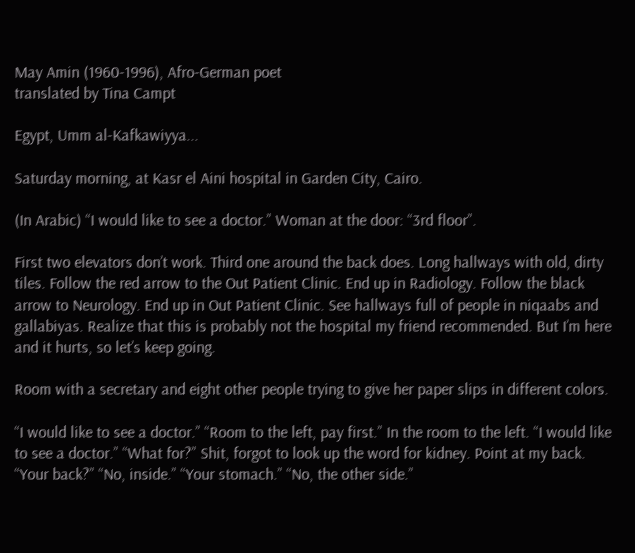May Amin (1960-1996), Afro-German poet
translated by Tina Campt

Egypt, Umm al-Kafkawiyya...

Saturday morning, at Kasr el Aini hospital in Garden City, Cairo.

(In Arabic) “I would like to see a doctor.” Woman at the door: “3rd floor”.

First two elevators don’t work. Third one around the back does. Long hallways with old, dirty tiles. Follow the red arrow to the Out Patient Clinic. End up in Radiology. Follow the black arrow to Neurology. End up in Out Patient Clinic. See hallways full of people in niqaabs and gallabiyas. Realize that this is probably not the hospital my friend recommended. But I’m here and it hurts, so let’s keep going.

Room with a secretary and eight other people trying to give her paper slips in different colors.

“I would like to see a doctor.” “Room to the left, pay first.” In the room to the left. “I would like to see a doctor.” “What for?” Shit, forgot to look up the word for kidney. Point at my back. “Your back?” “No, inside.” “Your stomach.” “No, the other side.”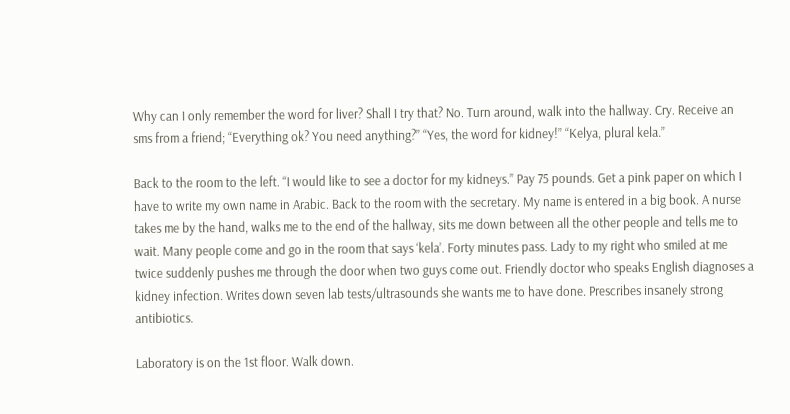Why can I only remember the word for liver? Shall I try that? No. Turn around, walk into the hallway. Cry. Receive an sms from a friend; “Everything ok? You need anything?” “Yes, the word for kidney!” “Kelya, plural kela.”

Back to the room to the left. “I would like to see a doctor for my kidneys.” Pay 75 pounds. Get a pink paper on which I have to write my own name in Arabic. Back to the room with the secretary. My name is entered in a big book. A nurse takes me by the hand, walks me to the end of the hallway, sits me down between all the other people and tells me to wait. Many people come and go in the room that says ‘kela’. Forty minutes pass. Lady to my right who smiled at me twice suddenly pushes me through the door when two guys come out. Friendly doctor who speaks English diagnoses a kidney infection. Writes down seven lab tests/ultrasounds she wants me to have done. Prescribes insanely strong antibiotics.

Laboratory is on the 1st floor. Walk down.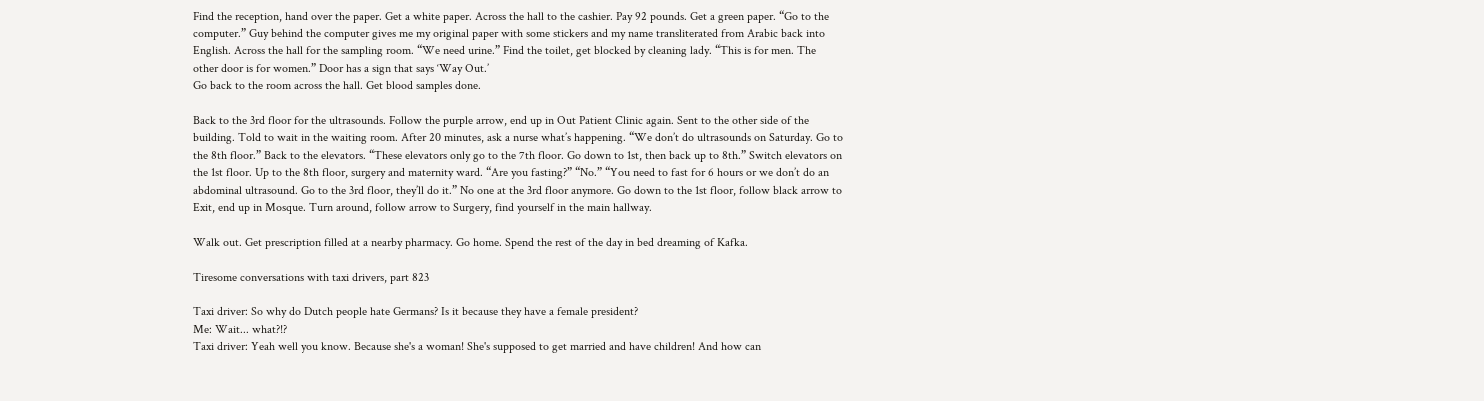Find the reception, hand over the paper. Get a white paper. Across the hall to the cashier. Pay 92 pounds. Get a green paper. “Go to the computer.” Guy behind the computer gives me my original paper with some stickers and my name transliterated from Arabic back into English. Across the hall for the sampling room. “We need urine.” Find the toilet, get blocked by cleaning lady. “This is for men. The other door is for women.” Door has a sign that says ‘Way Out.’
Go back to the room across the hall. Get blood samples done.

Back to the 3rd floor for the ultrasounds. Follow the purple arrow, end up in Out Patient Clinic again. Sent to the other side of the building. Told to wait in the waiting room. After 20 minutes, ask a nurse what’s happening. “We don’t do ultrasounds on Saturday. Go to the 8th floor.” Back to the elevators. “These elevators only go to the 7th floor. Go down to 1st, then back up to 8th.” Switch elevators on the 1st floor. Up to the 8th floor, surgery and maternity ward. “Are you fasting?” “No.” “You need to fast for 6 hours or we don’t do an abdominal ultrasound. Go to the 3rd floor, they’ll do it.” No one at the 3rd floor anymore. Go down to the 1st floor, follow black arrow to Exit, end up in Mosque. Turn around, follow arrow to Surgery, find yourself in the main hallway.

Walk out. Get prescription filled at a nearby pharmacy. Go home. Spend the rest of the day in bed dreaming of Kafka.

Tiresome conversations with taxi drivers, part 823

Taxi driver: So why do Dutch people hate Germans? Is it because they have a female president?
Me: Wait... what?!?
Taxi driver: Yeah well you know. Because she's a woman! She's supposed to get married and have children! And how can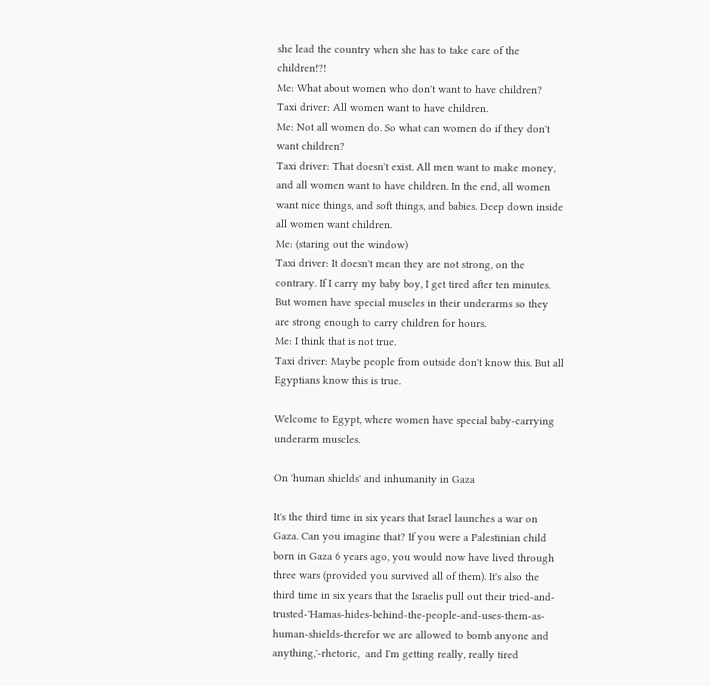she lead the country when she has to take care of the children!?!
Me: What about women who don't want to have children?
Taxi driver: All women want to have children.
Me: Not all women do. So what can women do if they don't want children?
Taxi driver: That doesn't exist. All men want to make money, and all women want to have children. In the end, all women want nice things, and soft things, and babies. Deep down inside all women want children.
Me: (staring out the window)
Taxi driver: It doesn't mean they are not strong, on the contrary. If I carry my baby boy, I get tired after ten minutes. But women have special muscles in their underarms so they are strong enough to carry children for hours.
Me: I think that is not true.
Taxi driver: Maybe people from outside don't know this. But all Egyptians know this is true.

Welcome to Egypt, where women have special baby-carrying underarm muscles.

On 'human shields' and inhumanity in Gaza

It's the third time in six years that Israel launches a war on Gaza. Can you imagine that? If you were a Palestinian child born in Gaza 6 years ago, you would now have lived through three wars (provided you survived all of them). It's also the third time in six years that the Israelis pull out their tried-and-trusted-'Hamas-hides-behind-the-people-and-uses-them-as-human-shields-therefor we are allowed to bomb anyone and anything,'-rhetoric,  and I'm getting really, really tired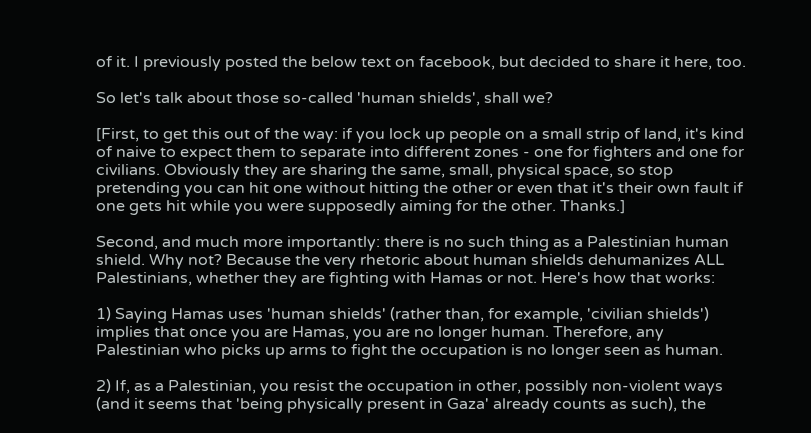of it. I previously posted the below text on facebook, but decided to share it here, too.

So let's talk about those so-called 'human shields', shall we?

[First, to get this out of the way: if you lock up people on a small strip of land, it's kind of naive to expect them to separate into different zones - one for fighters and one for civilians. Obviously they are sharing the same, small, physical space, so stop pretending you can hit one without hitting the other or even that it's their own fault if one gets hit while you were supposedly aiming for the other. Thanks.]

Second, and much more importantly: there is no such thing as a Palestinian human shield. Why not? Because the very rhetoric about human shields dehumanizes ALL Palestinians, whether they are fighting with Hamas or not. Here's how that works:

1) Saying Hamas uses 'human shields' (rather than, for example, 'civilian shields') implies that once you are Hamas, you are no longer human. Therefore, any Palestinian who picks up arms to fight the occupation is no longer seen as human.

2) If, as a Palestinian, you resist the occupation in other, possibly non-violent ways (and it seems that 'being physically present in Gaza' already counts as such), the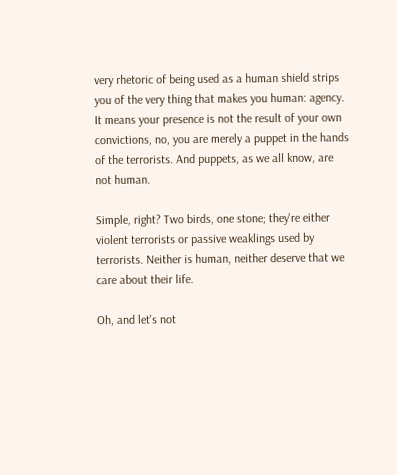very rhetoric of being used as a human shield strips you of the very thing that makes you human: agency. It means your presence is not the result of your own convictions, no, you are merely a puppet in the hands of the terrorists. And puppets, as we all know, are not human.

Simple, right? Two birds, one stone; they're either violent terrorists or passive weaklings used by terrorists. Neither is human, neither deserve that we care about their life.

Oh, and let's not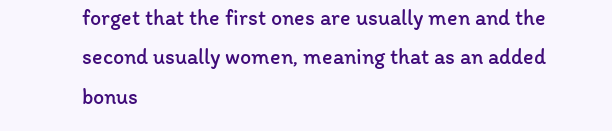forget that the first ones are usually men and the second usually women, meaning that as an added bonus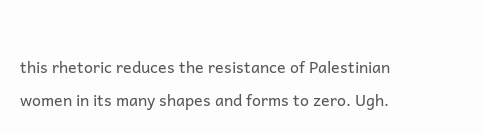this rhetoric reduces the resistance of Palestinian women in its many shapes and forms to zero. Ugh.